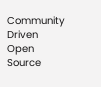Community Driven Open Source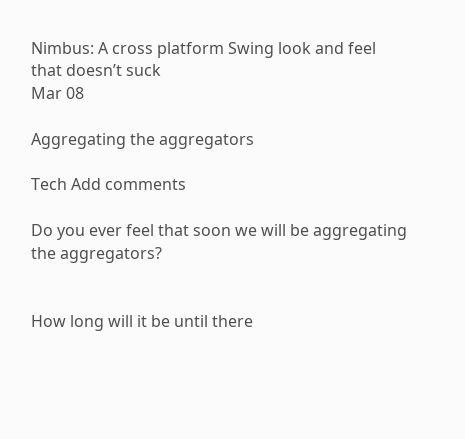Nimbus: A cross platform Swing look and feel that doesn’t suck
Mar 08

Aggregating the aggregators

Tech Add comments

Do you ever feel that soon we will be aggregating the aggregators?


How long will it be until there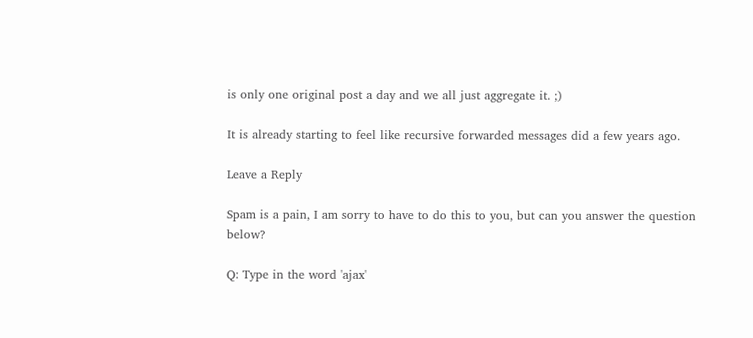is only one original post a day and we all just aggregate it. ;)

It is already starting to feel like recursive forwarded messages did a few years ago.

Leave a Reply

Spam is a pain, I am sorry to have to do this to you, but can you answer the question below?

Q: Type in the word 'ajax'